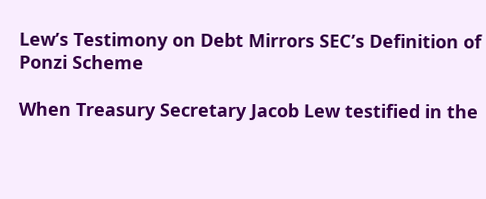Lew’s Testimony on Debt Mirrors SEC’s Definition of Ponzi Scheme

When Treasury Secretary Jacob Lew testified in the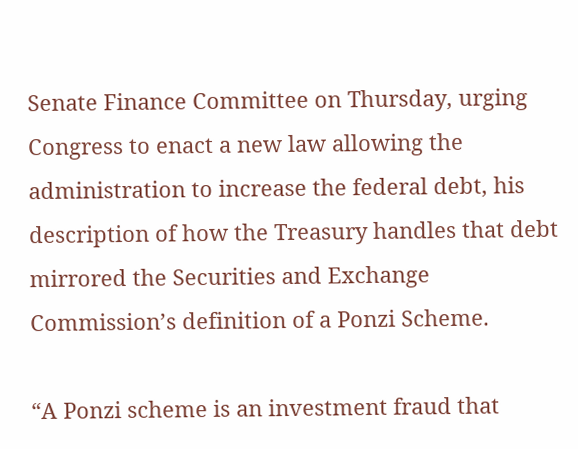Senate Finance Committee on Thursday, urging Congress to enact a new law allowing the administration to increase the federal debt, his description of how the Treasury handles that debt mirrored the Securities and Exchange Commission’s definition of a Ponzi Scheme.

“A Ponzi scheme is an investment fraud that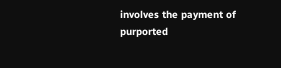involves the payment of purported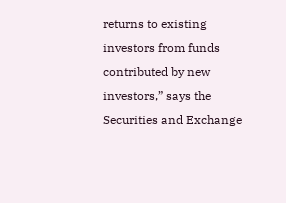returns to existing investors from funds contributed by new investors,” says the Securities and Exchange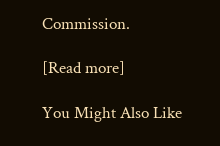Commission.

[Read more]

You Might Also Like